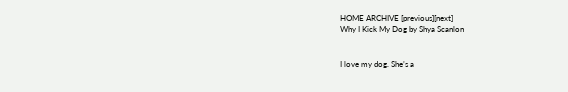HOME ARCHIVE [previous][next]
Why I Kick My Dog by Shya Scanlon


I love my dog. She’s a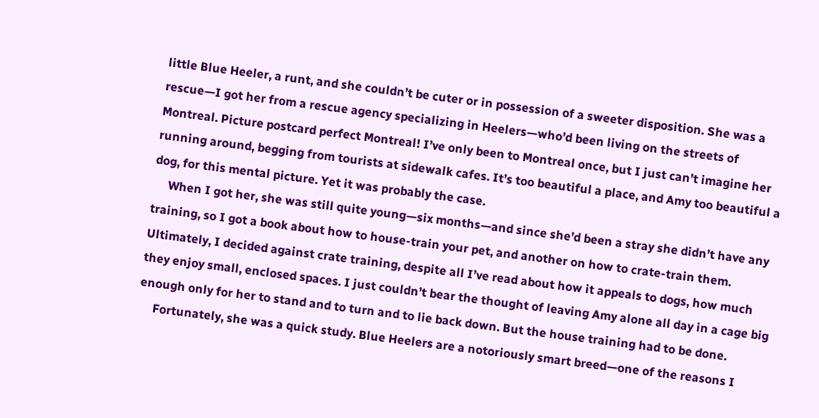little Blue Heeler, a runt, and she couldn’t be cuter or in possession of a sweeter disposition. She was a rescue—I got her from a rescue agency specializing in Heelers—who’d been living on the streets of Montreal. Picture postcard perfect Montreal! I’ve only been to Montreal once, but I just can’t imagine her running around, begging from tourists at sidewalk cafes. It’s too beautiful a place, and Amy too beautiful a dog, for this mental picture. Yet it was probably the case.
     When I got her, she was still quite young—six months—and since she’d been a stray she didn’t have any training, so I got a book about how to house-train your pet, and another on how to crate-train them. Ultimately, I decided against crate training, despite all I’ve read about how it appeals to dogs, how much they enjoy small, enclosed spaces. I just couldn’t bear the thought of leaving Amy alone all day in a cage big enough only for her to stand and to turn and to lie back down. But the house training had to be done.
     Fortunately, she was a quick study. Blue Heelers are a notoriously smart breed—one of the reasons I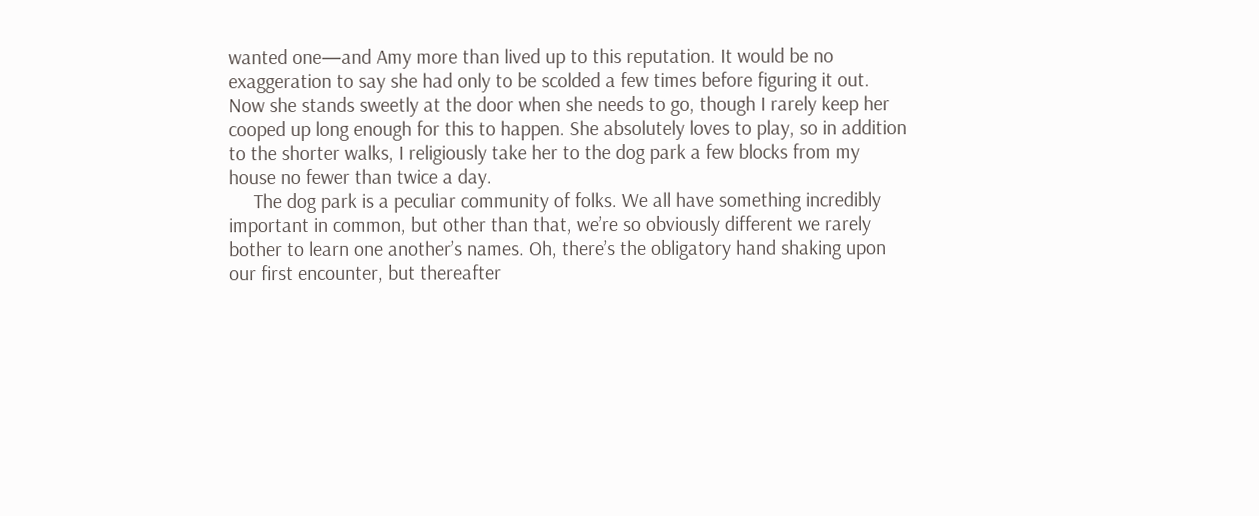wanted one—and Amy more than lived up to this reputation. It would be no exaggeration to say she had only to be scolded a few times before figuring it out. Now she stands sweetly at the door when she needs to go, though I rarely keep her cooped up long enough for this to happen. She absolutely loves to play, so in addition to the shorter walks, I religiously take her to the dog park a few blocks from my house no fewer than twice a day.
     The dog park is a peculiar community of folks. We all have something incredibly important in common, but other than that, we’re so obviously different we rarely bother to learn one another’s names. Oh, there’s the obligatory hand shaking upon our first encounter, but thereafter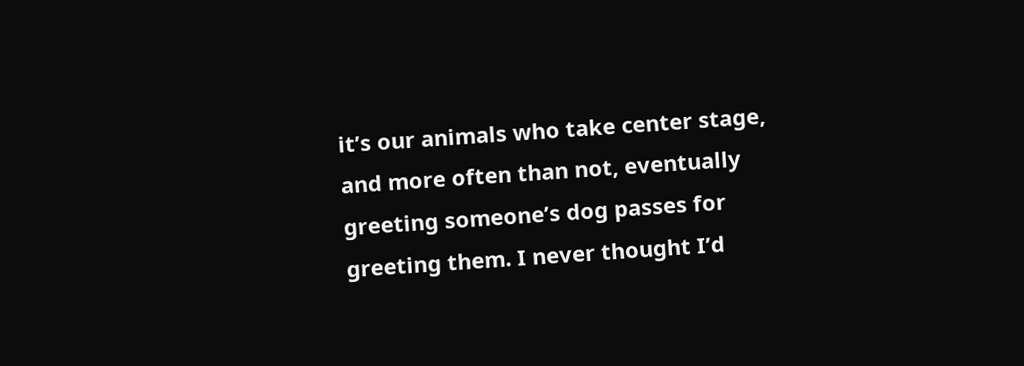it’s our animals who take center stage, and more often than not, eventually greeting someone’s dog passes for greeting them. I never thought I’d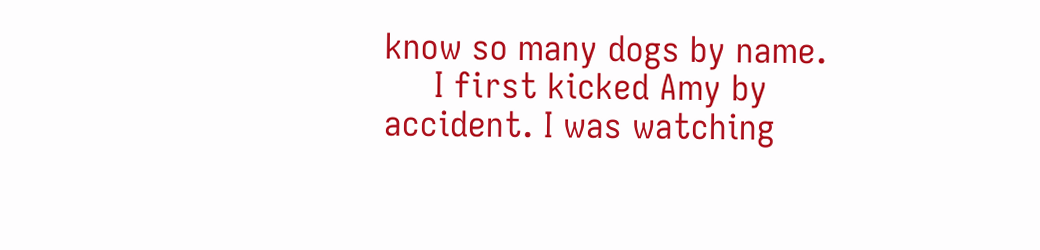know so many dogs by name.
     I first kicked Amy by accident. I was watching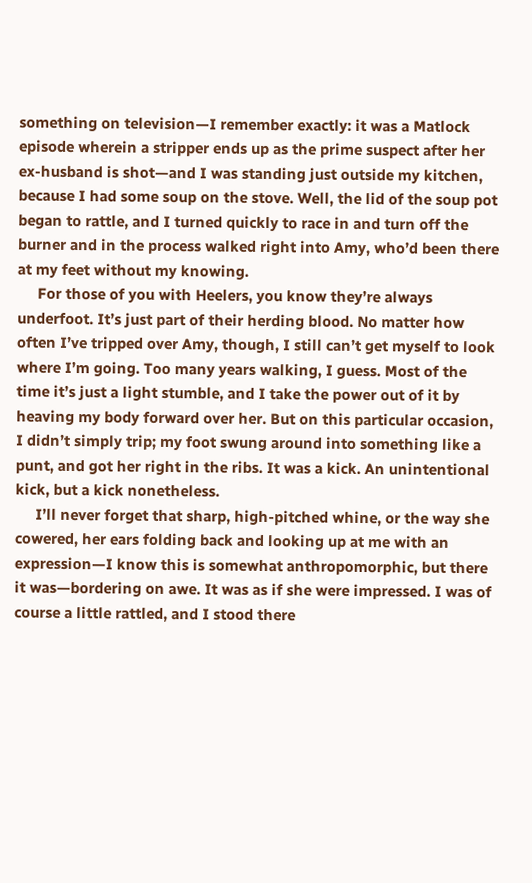something on television—I remember exactly: it was a Matlock episode wherein a stripper ends up as the prime suspect after her ex-husband is shot—and I was standing just outside my kitchen, because I had some soup on the stove. Well, the lid of the soup pot began to rattle, and I turned quickly to race in and turn off the burner and in the process walked right into Amy, who’d been there at my feet without my knowing.
     For those of you with Heelers, you know they’re always underfoot. It’s just part of their herding blood. No matter how often I’ve tripped over Amy, though, I still can’t get myself to look where I’m going. Too many years walking, I guess. Most of the time it’s just a light stumble, and I take the power out of it by heaving my body forward over her. But on this particular occasion, I didn’t simply trip; my foot swung around into something like a punt, and got her right in the ribs. It was a kick. An unintentional kick, but a kick nonetheless.
     I’ll never forget that sharp, high-pitched whine, or the way she cowered, her ears folding back and looking up at me with an expression—I know this is somewhat anthropomorphic, but there it was—bordering on awe. It was as if she were impressed. I was of course a little rattled, and I stood there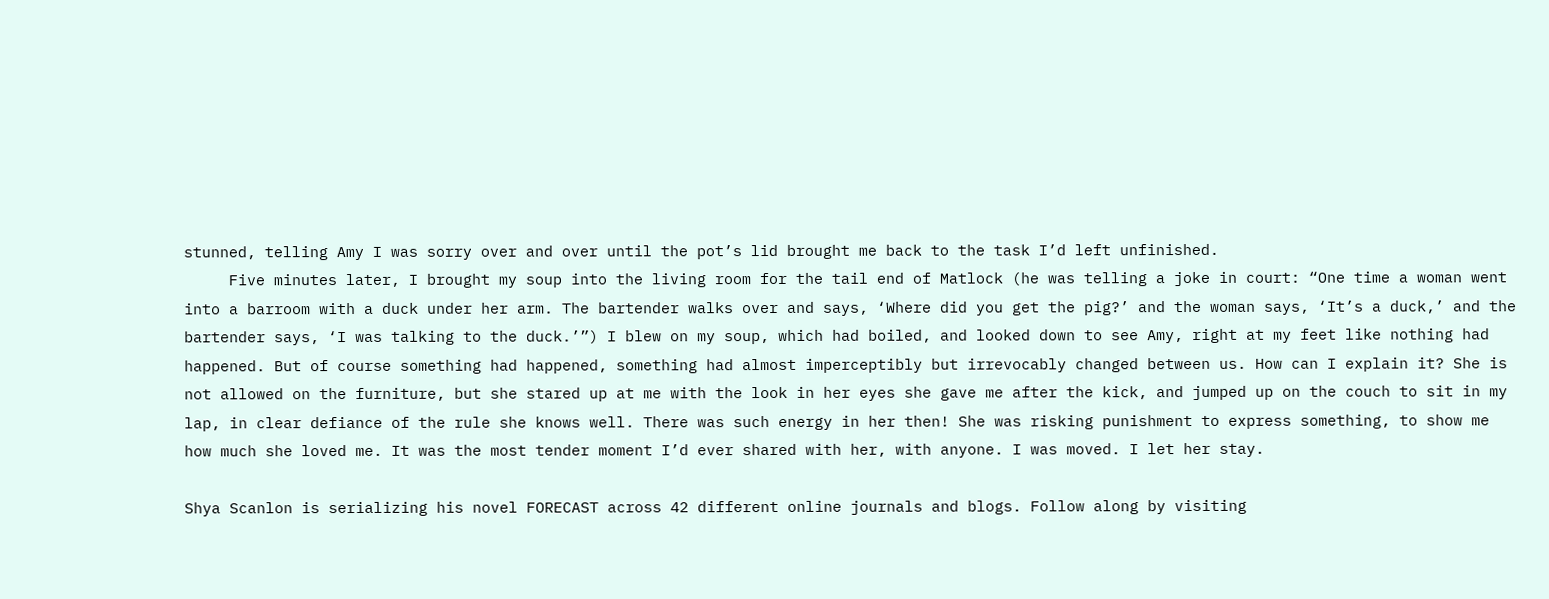stunned, telling Amy I was sorry over and over until the pot’s lid brought me back to the task I’d left unfinished.
     Five minutes later, I brought my soup into the living room for the tail end of Matlock (he was telling a joke in court: “One time a woman went into a barroom with a duck under her arm. The bartender walks over and says, ‘Where did you get the pig?’ and the woman says, ‘It’s a duck,’ and the bartender says, ‘I was talking to the duck.’”) I blew on my soup, which had boiled, and looked down to see Amy, right at my feet like nothing had happened. But of course something had happened, something had almost imperceptibly but irrevocably changed between us. How can I explain it? She is not allowed on the furniture, but she stared up at me with the look in her eyes she gave me after the kick, and jumped up on the couch to sit in my lap, in clear defiance of the rule she knows well. There was such energy in her then! She was risking punishment to express something, to show me how much she loved me. It was the most tender moment I’d ever shared with her, with anyone. I was moved. I let her stay.

Shya Scanlon is serializing his novel FORECAST across 42 different online journals and blogs. Follow along by visiting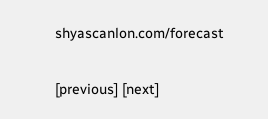shyascanlon.com/forecast

[previous] [next]